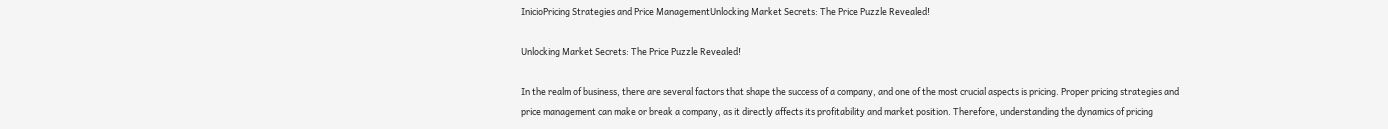InicioPricing Strategies and Price ManagementUnlocking Market Secrets: The Price Puzzle Revealed!

Unlocking Market Secrets: The Price Puzzle Revealed!

In the realm of business, there are several factors that shape the success of a company, and one of the most crucial aspects is pricing. Proper pricing strategies and price management can make or break a company, as it directly affects its profitability and market position. Therefore, understanding the dynamics of pricing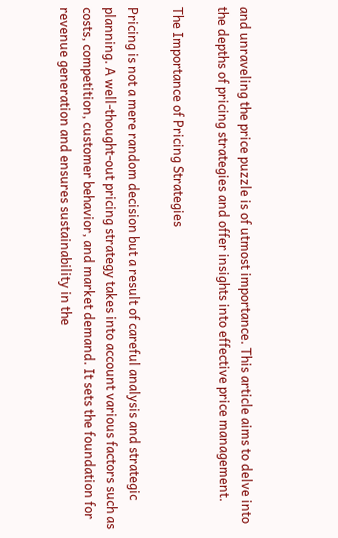and unraveling the price puzzle is of utmost importance. This article aims to delve into the depths of pricing strategies and offer insights into effective price management.

The Importance of Pricing Strategies

Pricing is not a mere random decision but a result of careful analysis and strategic planning. A well-thought-out pricing strategy takes into account various factors such as costs, competition, customer behavior, and market demand. It sets the foundation for revenue generation and ensures sustainability in the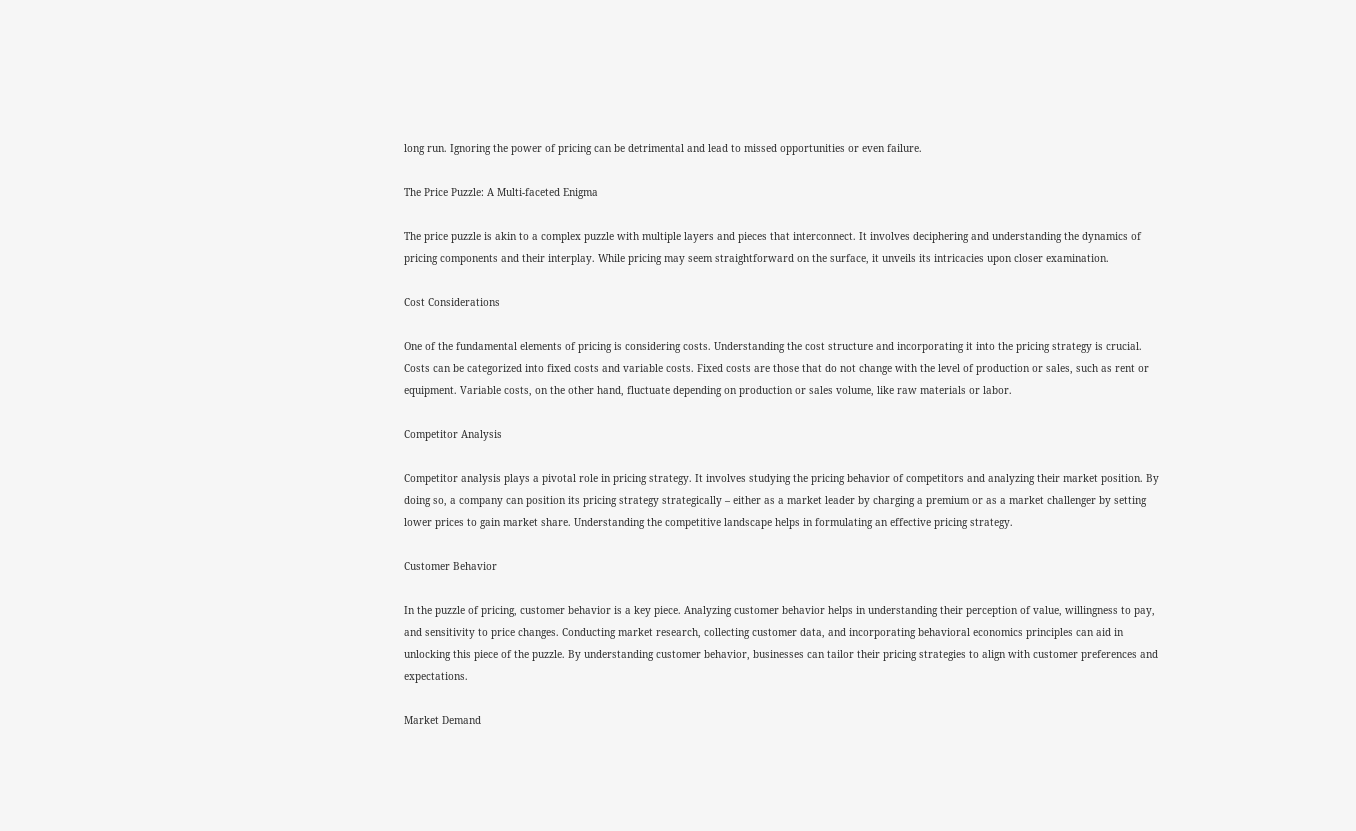long run. Ignoring the power of pricing can be detrimental and lead to missed opportunities or even failure.

The Price Puzzle: A Multi-faceted Enigma

The price puzzle is akin to a complex puzzle with multiple layers and pieces that interconnect. It involves deciphering and understanding the dynamics of pricing components and their interplay. While pricing may seem straightforward on the surface, it unveils its intricacies upon closer examination.

Cost Considerations

One of the fundamental elements of pricing is considering costs. Understanding the cost structure and incorporating it into the pricing strategy is crucial. Costs can be categorized into fixed costs and variable costs. Fixed costs are those that do not change with the level of production or sales, such as rent or equipment. Variable costs, on the other hand, fluctuate depending on production or sales volume, like raw materials or labor.

Competitor Analysis

Competitor analysis plays a pivotal role in pricing strategy. It involves studying the pricing behavior of competitors and analyzing their market position. By doing so, a company can position its pricing strategy strategically – either as a market leader by charging a premium or as a market challenger by setting lower prices to gain market share. Understanding the competitive landscape helps in formulating an effective pricing strategy.

Customer Behavior

In the puzzle of pricing, customer behavior is a key piece. Analyzing customer behavior helps in understanding their perception of value, willingness to pay, and sensitivity to price changes. Conducting market research, collecting customer data, and incorporating behavioral economics principles can aid in unlocking this piece of the puzzle. By understanding customer behavior, businesses can tailor their pricing strategies to align with customer preferences and expectations.

Market Demand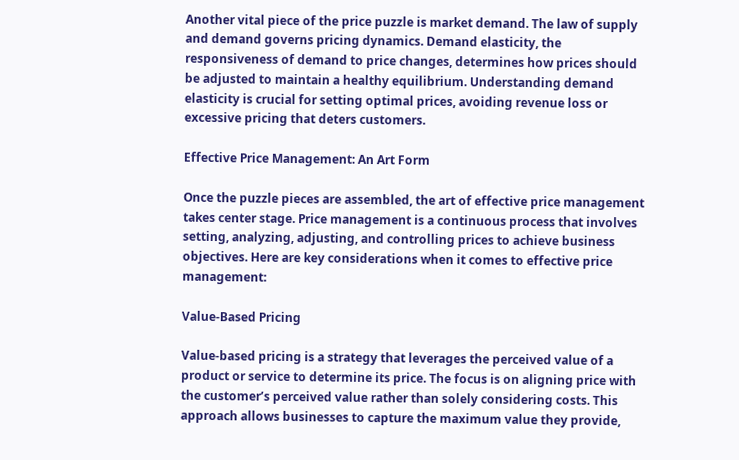Another vital piece of the price puzzle is market demand. The law of supply and demand governs pricing dynamics. Demand elasticity, the responsiveness of demand to price changes, determines how prices should be adjusted to maintain a healthy equilibrium. Understanding demand elasticity is crucial for setting optimal prices, avoiding revenue loss or excessive pricing that deters customers.

Effective Price Management: An Art Form

Once the puzzle pieces are assembled, the art of effective price management takes center stage. Price management is a continuous process that involves setting, analyzing, adjusting, and controlling prices to achieve business objectives. Here are key considerations when it comes to effective price management:

Value-Based Pricing

Value-based pricing is a strategy that leverages the perceived value of a product or service to determine its price. The focus is on aligning price with the customer’s perceived value rather than solely considering costs. This approach allows businesses to capture the maximum value they provide,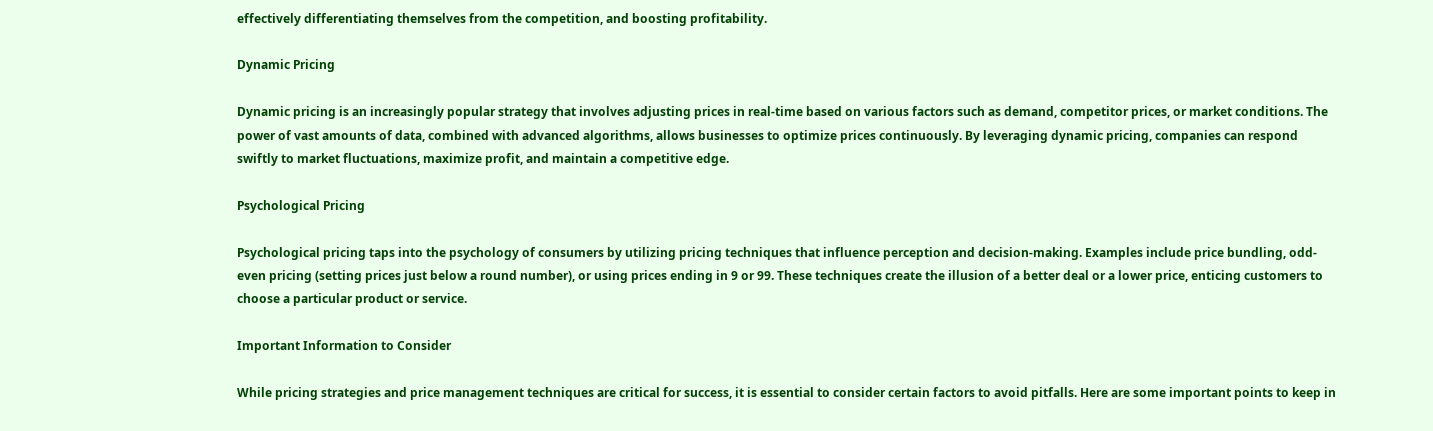effectively differentiating themselves from the competition, and boosting profitability.

Dynamic Pricing

Dynamic pricing is an increasingly popular strategy that involves adjusting prices in real-time based on various factors such as demand, competitor prices, or market conditions. The power of vast amounts of data, combined with advanced algorithms, allows businesses to optimize prices continuously. By leveraging dynamic pricing, companies can respond swiftly to market fluctuations, maximize profit, and maintain a competitive edge.

Psychological Pricing

Psychological pricing taps into the psychology of consumers by utilizing pricing techniques that influence perception and decision-making. Examples include price bundling, odd-even pricing (setting prices just below a round number), or using prices ending in 9 or 99. These techniques create the illusion of a better deal or a lower price, enticing customers to choose a particular product or service.

Important Information to Consider

While pricing strategies and price management techniques are critical for success, it is essential to consider certain factors to avoid pitfalls. Here are some important points to keep in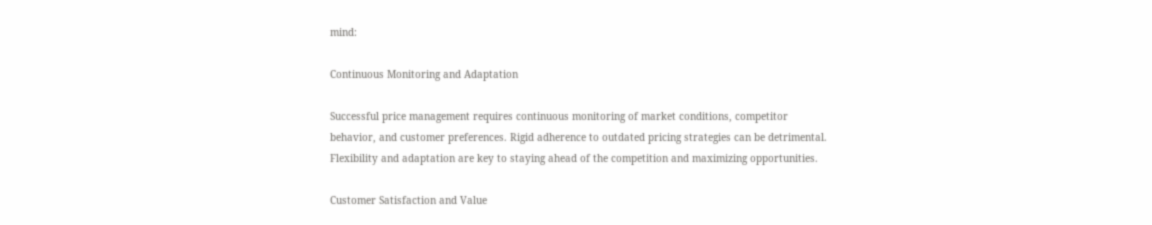mind:

Continuous Monitoring and Adaptation

Successful price management requires continuous monitoring of market conditions, competitor behavior, and customer preferences. Rigid adherence to outdated pricing strategies can be detrimental. Flexibility and adaptation are key to staying ahead of the competition and maximizing opportunities.

Customer Satisfaction and Value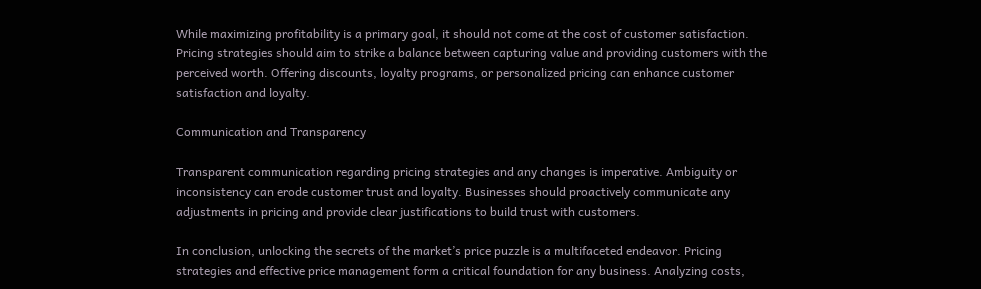While maximizing profitability is a primary goal, it should not come at the cost of customer satisfaction. Pricing strategies should aim to strike a balance between capturing value and providing customers with the perceived worth. Offering discounts, loyalty programs, or personalized pricing can enhance customer satisfaction and loyalty.

Communication and Transparency

Transparent communication regarding pricing strategies and any changes is imperative. Ambiguity or inconsistency can erode customer trust and loyalty. Businesses should proactively communicate any adjustments in pricing and provide clear justifications to build trust with customers.

In conclusion, unlocking the secrets of the market’s price puzzle is a multifaceted endeavor. Pricing strategies and effective price management form a critical foundation for any business. Analyzing costs,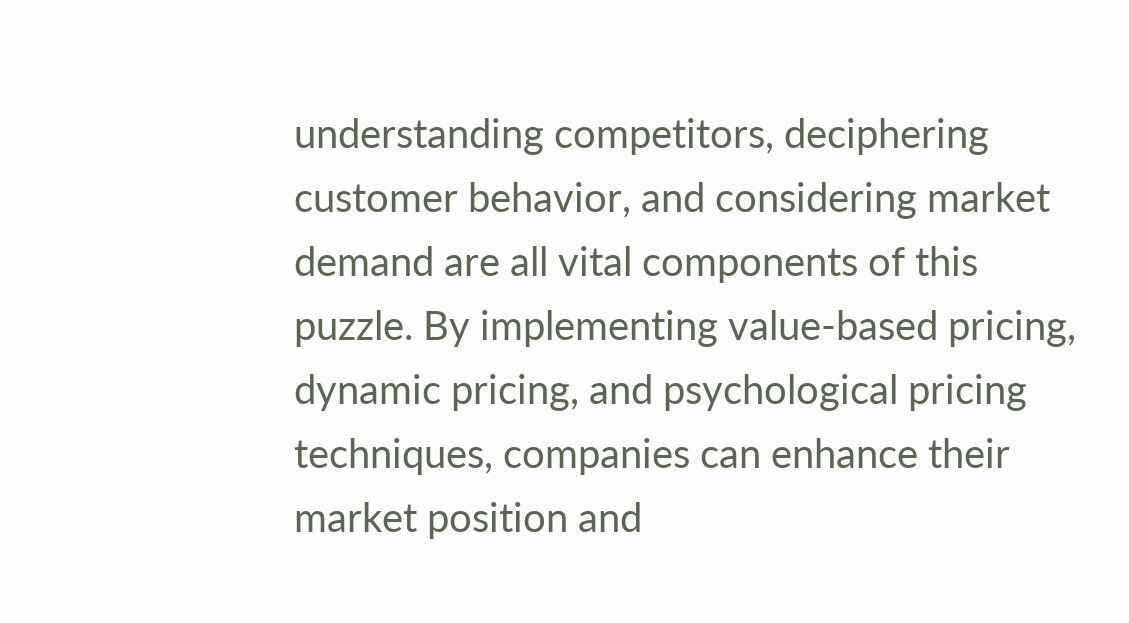understanding competitors, deciphering customer behavior, and considering market demand are all vital components of this puzzle. By implementing value-based pricing, dynamic pricing, and psychological pricing techniques, companies can enhance their market position and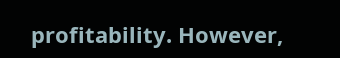profitability. However,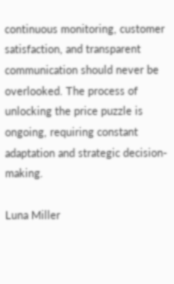continuous monitoring, customer satisfaction, and transparent communication should never be overlooked. The process of unlocking the price puzzle is ongoing, requiring constant adaptation and strategic decision-making.

Luna Miller